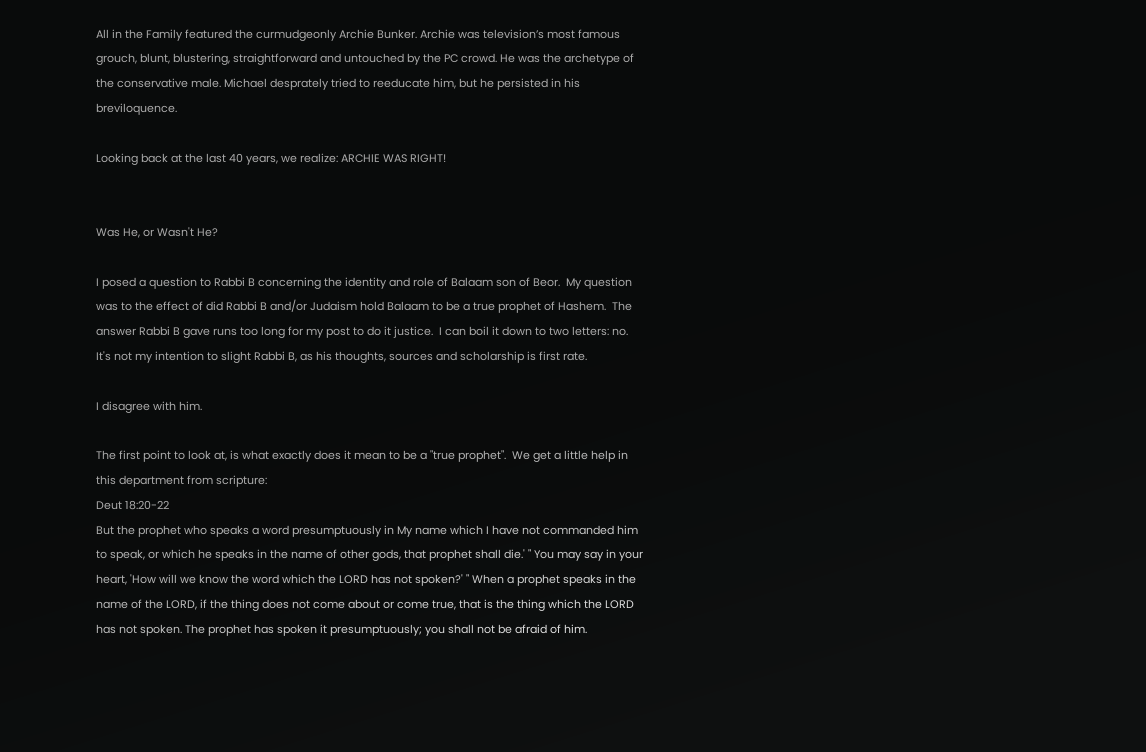All in the Family featured the curmudgeonly Archie Bunker. Archie was television’s most famous grouch, blunt, blustering, straightforward and untouched by the PC crowd. He was the archetype of the conservative male. Michael desprately tried to reeducate him, but he persisted in his breviloquence.

Looking back at the last 40 years, we realize: ARCHIE WAS RIGHT!


Was He, or Wasn't He?

I posed a question to Rabbi B concerning the identity and role of Balaam son of Beor.  My question was to the effect of did Rabbi B and/or Judaism hold Balaam to be a true prophet of Hashem.  The answer Rabbi B gave runs too long for my post to do it justice.  I can boil it down to two letters: no.  It's not my intention to slight Rabbi B, as his thoughts, sources and scholarship is first rate.

I disagree with him.

The first point to look at, is what exactly does it mean to be a "true prophet".  We get a little help in this department from scripture:
Deut 18:20-22
But the prophet who speaks a word presumptuously in My name which I have not commanded him to speak, or which he speaks in the name of other gods, that prophet shall die.' " You may say in your heart, 'How will we know the word which the LORD has not spoken?' " When a prophet speaks in the name of the LORD, if the thing does not come about or come true, that is the thing which the LORD has not spoken. The prophet has spoken it presumptuously; you shall not be afraid of him.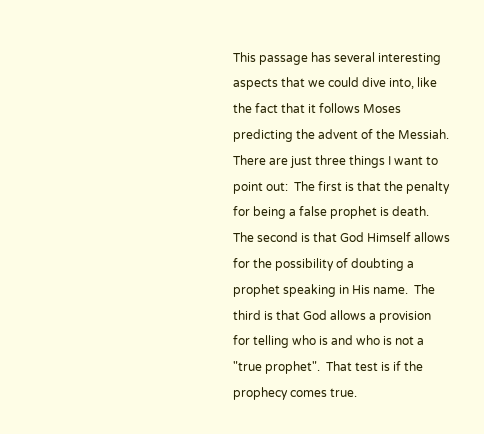This passage has several interesting aspects that we could dive into, like the fact that it follows Moses predicting the advent of the Messiah.  There are just three things I want to point out:  The first is that the penalty for being a false prophet is death.  The second is that God Himself allows for the possibility of doubting a prophet speaking in His name.  The third is that God allows a provision for telling who is and who is not a "true prophet".  That test is if the prophecy comes true.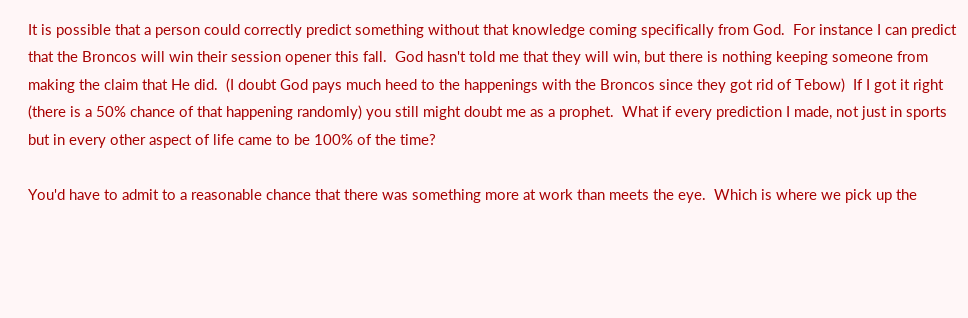It is possible that a person could correctly predict something without that knowledge coming specifically from God.  For instance I can predict that the Broncos will win their session opener this fall.  God hasn't told me that they will win, but there is nothing keeping someone from making the claim that He did.  (I doubt God pays much heed to the happenings with the Broncos since they got rid of Tebow)  If I got it right (there is a 50% chance of that happening randomly) you still might doubt me as a prophet.  What if every prediction I made, not just in sports but in every other aspect of life came to be 100% of the time?

You'd have to admit to a reasonable chance that there was something more at work than meets the eye.  Which is where we pick up the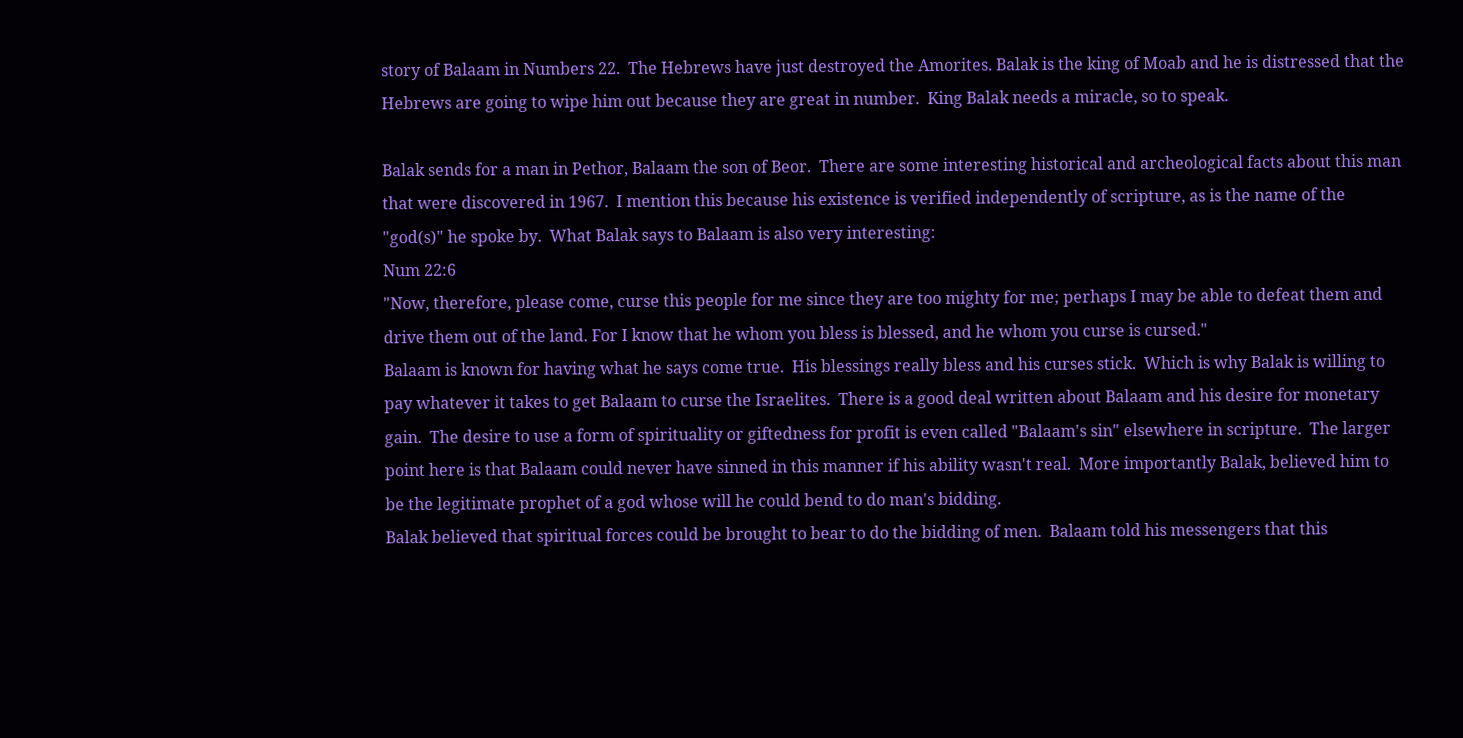story of Balaam in Numbers 22.  The Hebrews have just destroyed the Amorites. Balak is the king of Moab and he is distressed that the Hebrews are going to wipe him out because they are great in number.  King Balak needs a miracle, so to speak.

Balak sends for a man in Pethor, Balaam the son of Beor.  There are some interesting historical and archeological facts about this man that were discovered in 1967.  I mention this because his existence is verified independently of scripture, as is the name of the "god(s)" he spoke by.  What Balak says to Balaam is also very interesting:
Num 22:6
"Now, therefore, please come, curse this people for me since they are too mighty for me; perhaps I may be able to defeat them and drive them out of the land. For I know that he whom you bless is blessed, and he whom you curse is cursed."
Balaam is known for having what he says come true.  His blessings really bless and his curses stick.  Which is why Balak is willing to pay whatever it takes to get Balaam to curse the Israelites.  There is a good deal written about Balaam and his desire for monetary gain.  The desire to use a form of spirituality or giftedness for profit is even called "Balaam's sin" elsewhere in scripture.  The larger point here is that Balaam could never have sinned in this manner if his ability wasn't real.  More importantly Balak, believed him to be the legitimate prophet of a god whose will he could bend to do man's bidding.
Balak believed that spiritual forces could be brought to bear to do the bidding of men.  Balaam told his messengers that this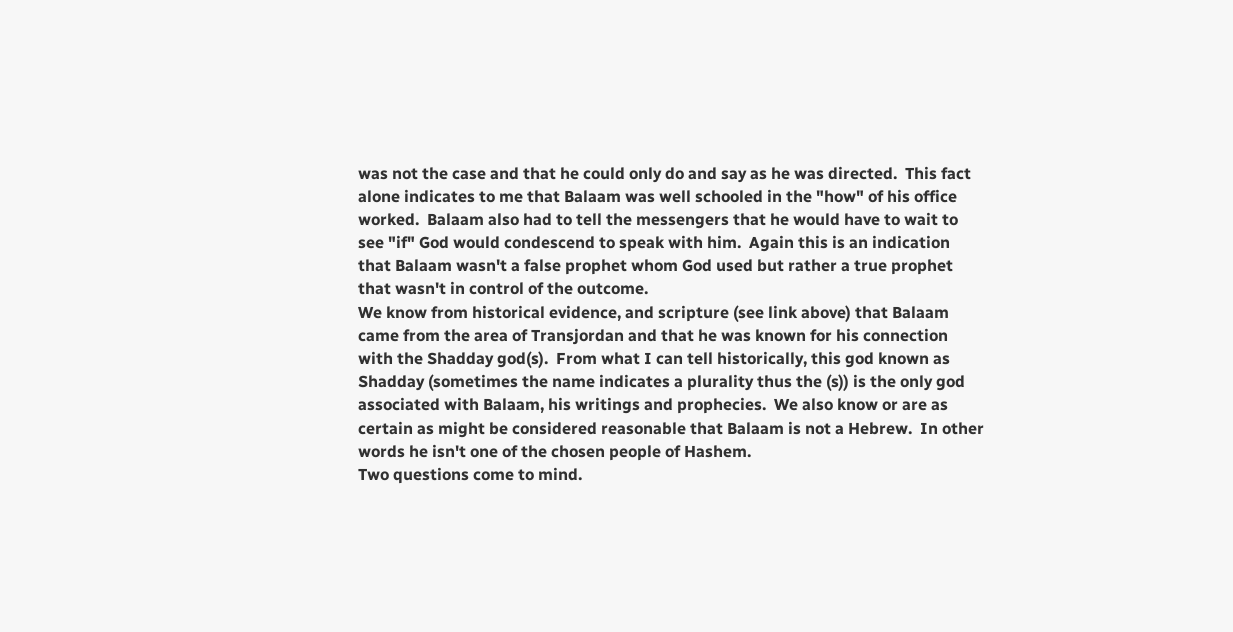was not the case and that he could only do and say as he was directed.  This fact alone indicates to me that Balaam was well schooled in the "how" of his office worked.  Balaam also had to tell the messengers that he would have to wait to see "if" God would condescend to speak with him.  Again this is an indication that Balaam wasn't a false prophet whom God used but rather a true prophet that wasn't in control of the outcome.
We know from historical evidence, and scripture (see link above) that Balaam came from the area of Transjordan and that he was known for his connection with the Shadday god(s).  From what I can tell historically, this god known as Shadday (sometimes the name indicates a plurality thus the (s)) is the only god associated with Balaam, his writings and prophecies.  We also know or are as certain as might be considered reasonable that Balaam is not a Hebrew.  In other words he isn't one of the chosen people of Hashem.
Two questions come to mind.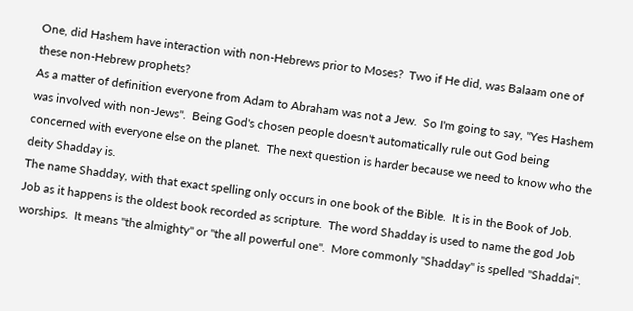One, did Hashem have interaction with non-Hebrews prior to Moses?  Two if He did, was Balaam one of these non-Hebrew prophets?
As a matter of definition everyone from Adam to Abraham was not a Jew.  So I'm going to say, "Yes Hashem was involved with non-Jews".  Being God's chosen people doesn't automatically rule out God being concerned with everyone else on the planet.  The next question is harder because we need to know who the deity Shadday is.
The name Shadday, with that exact spelling only occurs in one book of the Bible.  It is in the Book of Job.  Job as it happens is the oldest book recorded as scripture.  The word Shadday is used to name the god Job worships.  It means "the almighty" or "the all powerful one".  More commonly "Shadday" is spelled "Shaddai".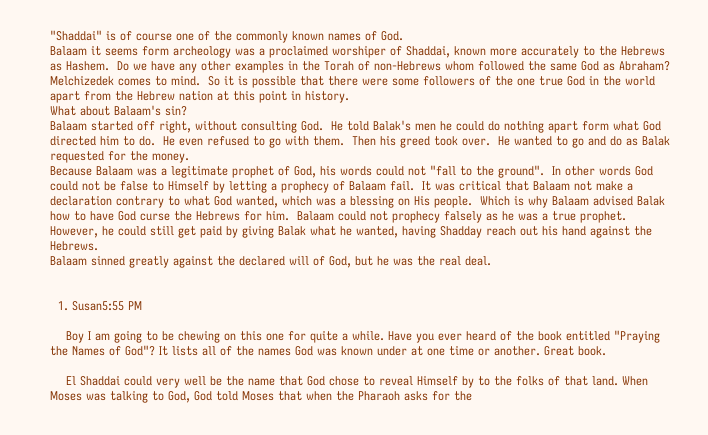"Shaddai" is of course one of the commonly known names of God.
Balaam it seems form archeology was a proclaimed worshiper of Shaddai, known more accurately to the Hebrews as Hashem.  Do we have any other examples in the Torah of non-Hebrews whom followed the same God as Abraham?  Melchizedek comes to mind.  So it is possible that there were some followers of the one true God in the world apart from the Hebrew nation at this point in history.
What about Balaam's sin?
Balaam started off right, without consulting God.  He told Balak's men he could do nothing apart form what God directed him to do.  He even refused to go with them.  Then his greed took over.  He wanted to go and do as Balak requested for the money.
Because Balaam was a legitimate prophet of God, his words could not "fall to the ground".  In other words God could not be false to Himself by letting a prophecy of Balaam fail.  It was critical that Balaam not make a declaration contrary to what God wanted, which was a blessing on His people.  Which is why Balaam advised Balak how to have God curse the Hebrews for him.  Balaam could not prophecy falsely as he was a true prophet.  However, he could still get paid by giving Balak what he wanted, having Shadday reach out his hand against the Hebrews.
Balaam sinned greatly against the declared will of God, but he was the real deal.


  1. Susan5:55 PM

    Boy I am going to be chewing on this one for quite a while. Have you ever heard of the book entitled "Praying the Names of God"? It lists all of the names God was known under at one time or another. Great book.

    El Shaddai could very well be the name that God chose to reveal Himself by to the folks of that land. When Moses was talking to God, God told Moses that when the Pharaoh asks for the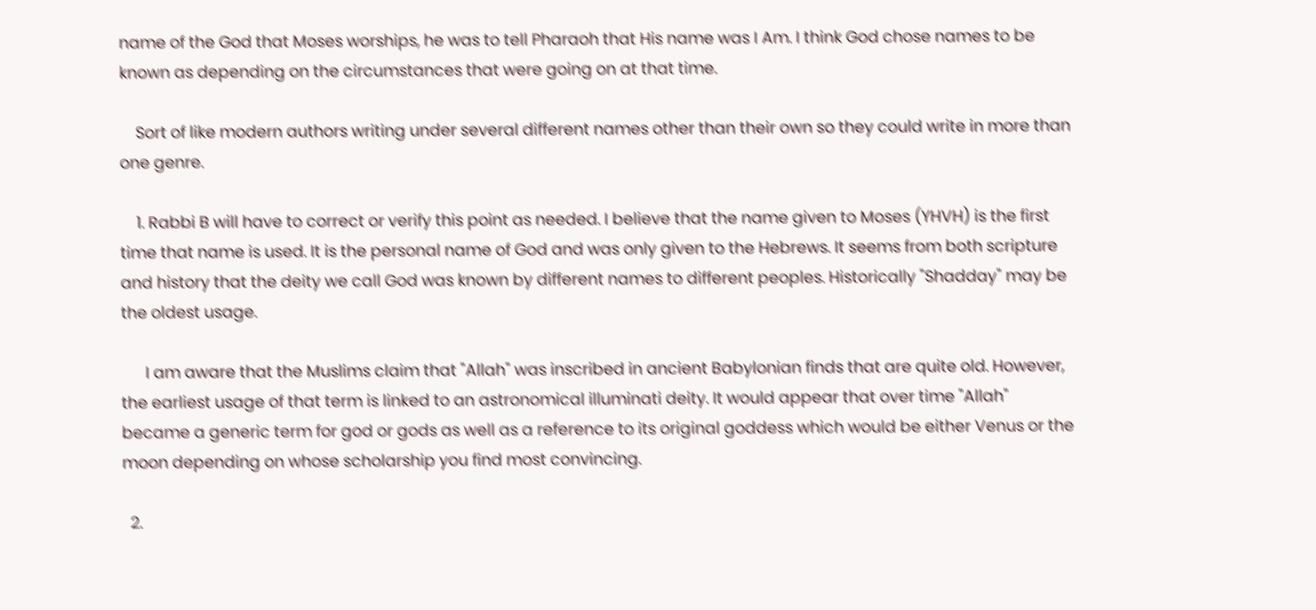name of the God that Moses worships, he was to tell Pharaoh that His name was I Am. I think God chose names to be known as depending on the circumstances that were going on at that time.

    Sort of like modern authors writing under several different names other than their own so they could write in more than one genre.

    1. Rabbi B will have to correct or verify this point as needed. I believe that the name given to Moses (YHVH) is the first time that name is used. It is the personal name of God and was only given to the Hebrews. It seems from both scripture and history that the deity we call God was known by different names to different peoples. Historically "Shadday" may be the oldest usage.

      I am aware that the Muslims claim that "Allah" was inscribed in ancient Babylonian finds that are quite old. However, the earliest usage of that term is linked to an astronomical illuminati deity. It would appear that over time "Allah" became a generic term for god or gods as well as a reference to its original goddess which would be either Venus or the moon depending on whose scholarship you find most convincing.

  2.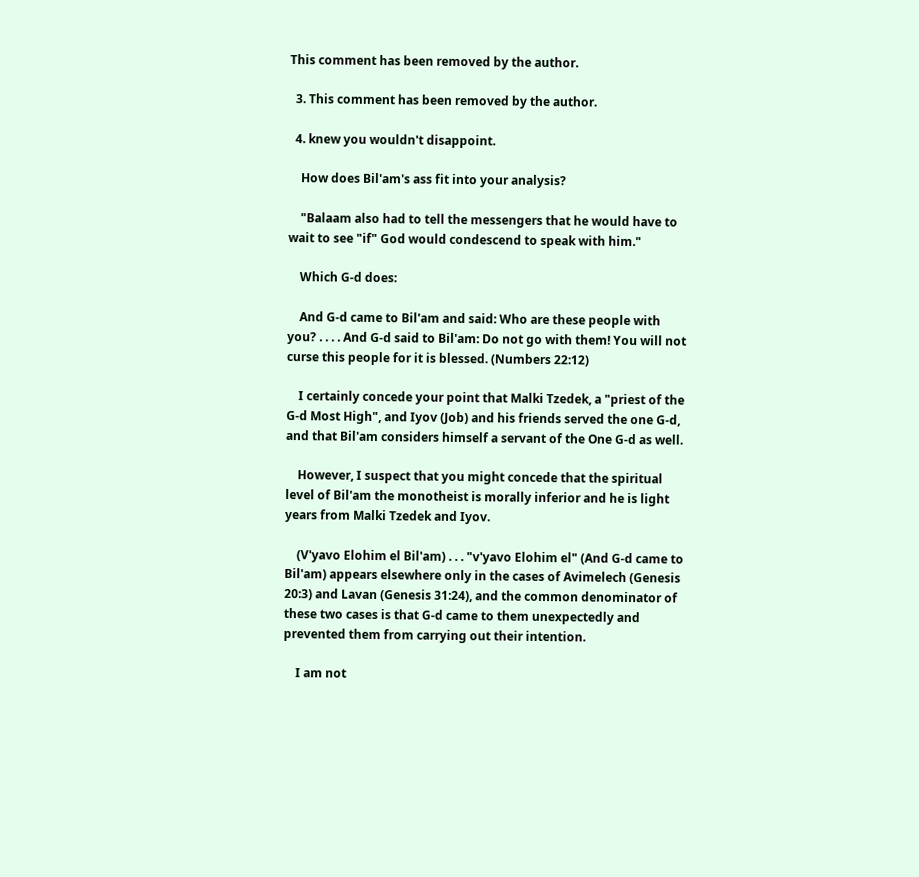This comment has been removed by the author.

  3. This comment has been removed by the author.

  4. knew you wouldn't disappoint.

    How does Bil'am's ass fit into your analysis?

    "Balaam also had to tell the messengers that he would have to wait to see "if" God would condescend to speak with him."

    Which G-d does:

    And G-d came to Bil'am and said: Who are these people with you? . . . . And G-d said to Bil'am: Do not go with them! You will not curse this people for it is blessed. (Numbers 22:12)

    I certainly concede your point that Malki Tzedek, a "priest of the G-d Most High", and Iyov (Job) and his friends served the one G-d, and that Bil'am considers himself a servant of the One G-d as well.

    However, I suspect that you might concede that the spiritual level of Bil'am the monotheist is morally inferior and he is light years from Malki Tzedek and Iyov.

    (V'yavo Elohim el Bil'am) . . . "v'yavo Elohim el" (And G-d came to Bil'am) appears elsewhere only in the cases of Avimelech (Genesis 20:3) and Lavan (Genesis 31:24), and the common denominator of these two cases is that G-d came to them unexpectedly and prevented them from carrying out their intention.

    I am not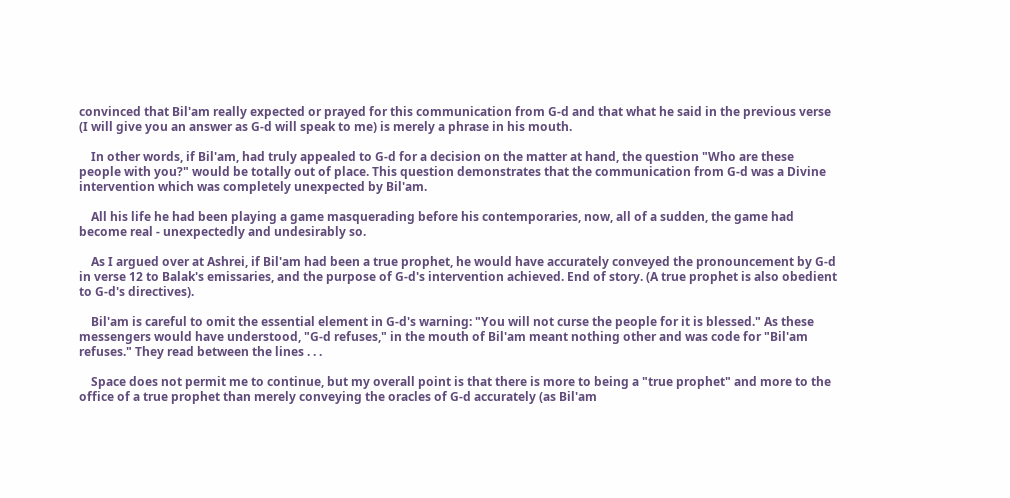convinced that Bil'am really expected or prayed for this communication from G-d and that what he said in the previous verse (I will give you an answer as G-d will speak to me) is merely a phrase in his mouth.

    In other words, if Bil'am, had truly appealed to G-d for a decision on the matter at hand, the question "Who are these people with you?" would be totally out of place. This question demonstrates that the communication from G-d was a Divine intervention which was completely unexpected by Bil'am.

    All his life he had been playing a game masquerading before his contemporaries, now, all of a sudden, the game had become real - unexpectedly and undesirably so.

    As I argued over at Ashrei, if Bil'am had been a true prophet, he would have accurately conveyed the pronouncement by G-d in verse 12 to Balak's emissaries, and the purpose of G-d's intervention achieved. End of story. (A true prophet is also obedient to G-d's directives).

    Bil'am is careful to omit the essential element in G-d's warning: "You will not curse the people for it is blessed." As these messengers would have understood, "G-d refuses," in the mouth of Bil'am meant nothing other and was code for "Bil'am refuses." They read between the lines . . .

    Space does not permit me to continue, but my overall point is that there is more to being a "true prophet" and more to the office of a true prophet than merely conveying the oracles of G-d accurately (as Bil'am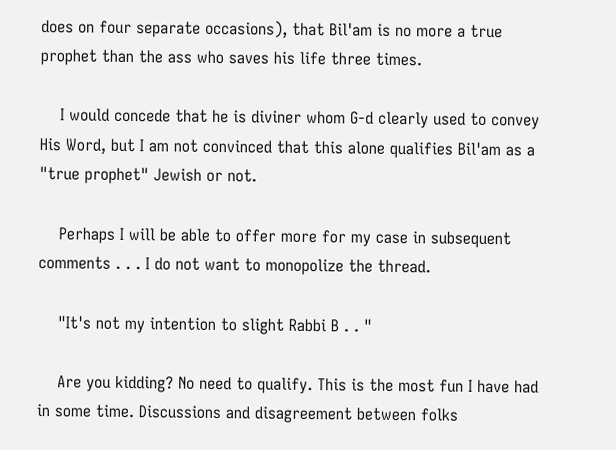does on four separate occasions), that Bil'am is no more a true prophet than the ass who saves his life three times.

    I would concede that he is diviner whom G-d clearly used to convey His Word, but I am not convinced that this alone qualifies Bil'am as a "true prophet" Jewish or not.

    Perhaps I will be able to offer more for my case in subsequent comments . . . I do not want to monopolize the thread.

    "It's not my intention to slight Rabbi B . . "

    Are you kidding? No need to qualify. This is the most fun I have had in some time. Discussions and disagreement between folks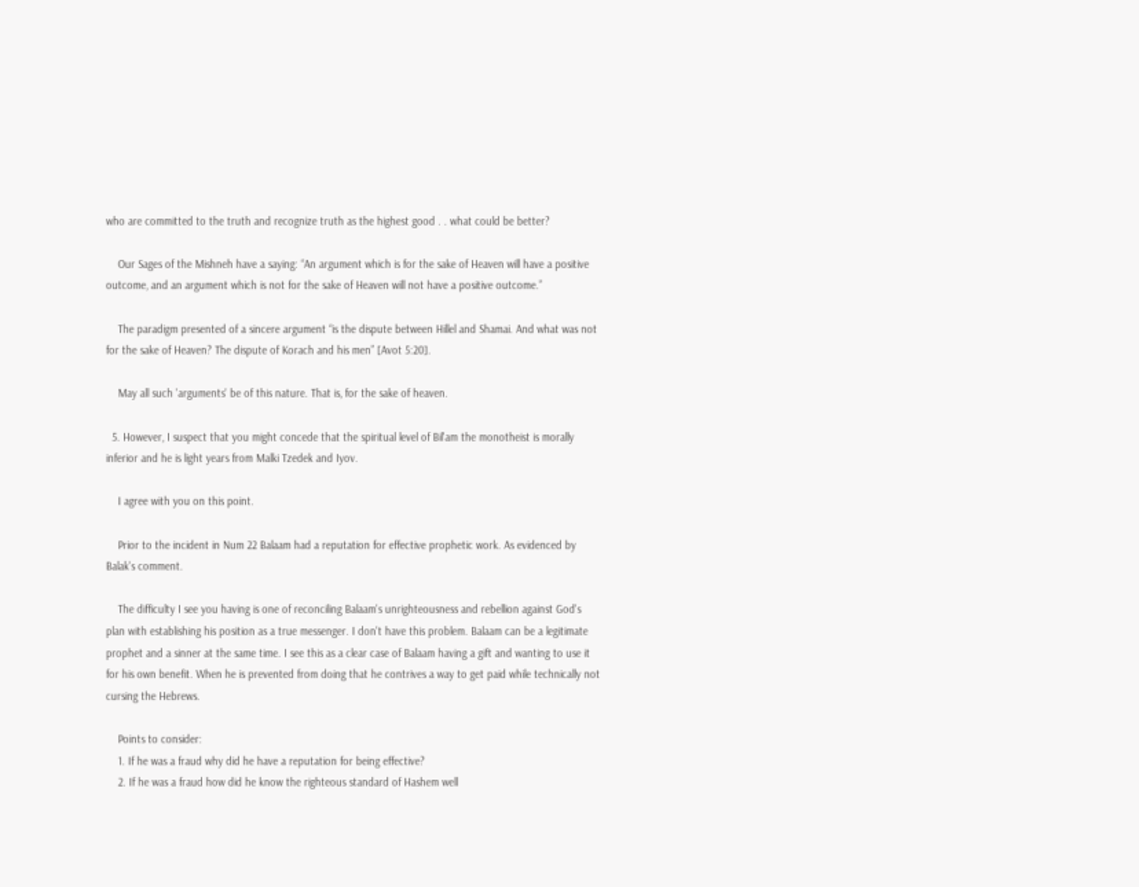who are committed to the truth and recognize truth as the highest good . . what could be better?

    Our Sages of the Mishneh have a saying: “An argument which is for the sake of Heaven will have a positive outcome, and an argument which is not for the sake of Heaven will not have a positive outcome.”

    The paradigm presented of a sincere argument “is the dispute between Hillel and Shamai. And what was not for the sake of Heaven? The dispute of Korach and his men” [Avot 5:20].

    May all such 'arguments' be of this nature. That is, for the sake of heaven.

  5. However, I suspect that you might concede that the spiritual level of Bil'am the monotheist is morally inferior and he is light years from Malki Tzedek and Iyov.

    I agree with you on this point.

    Prior to the incident in Num 22 Balaam had a reputation for effective prophetic work. As evidenced by Balak's comment.

    The difficulty I see you having is one of reconciling Balaam's unrighteousness and rebellion against God's plan with establishing his position as a true messenger. I don't have this problem. Balaam can be a legitimate prophet and a sinner at the same time. I see this as a clear case of Balaam having a gift and wanting to use it for his own benefit. When he is prevented from doing that he contrives a way to get paid while technically not cursing the Hebrews.

    Points to consider:
    1. If he was a fraud why did he have a reputation for being effective?
    2. If he was a fraud how did he know the righteous standard of Hashem well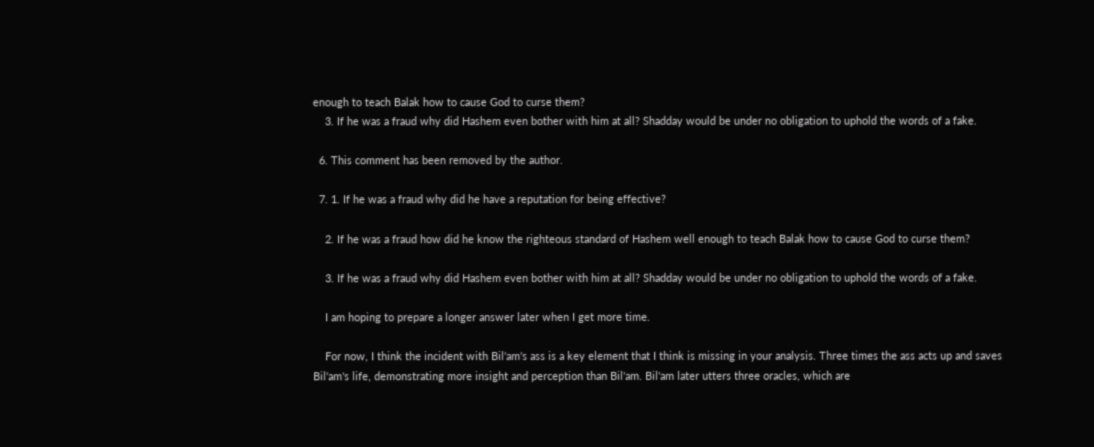enough to teach Balak how to cause God to curse them?
    3. If he was a fraud why did Hashem even bother with him at all? Shadday would be under no obligation to uphold the words of a fake.

  6. This comment has been removed by the author.

  7. 1. If he was a fraud why did he have a reputation for being effective?

    2. If he was a fraud how did he know the righteous standard of Hashem well enough to teach Balak how to cause God to curse them?

    3. If he was a fraud why did Hashem even bother with him at all? Shadday would be under no obligation to uphold the words of a fake.

    I am hoping to prepare a longer answer later when I get more time.

    For now, I think the incident with Bil'am's ass is a key element that I think is missing in your analysis. Three times the ass acts up and saves Bil'am's life, demonstrating more insight and perception than Bil'am. Bil'am later utters three oracles, which are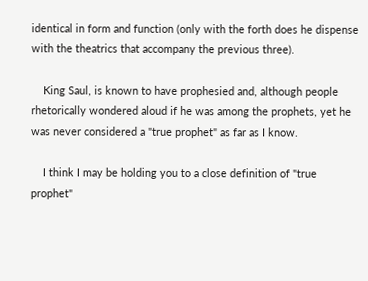identical in form and function (only with the forth does he dispense with the theatrics that accompany the previous three).

    King Saul, is known to have prophesied and, although people rhetorically wondered aloud if he was among the prophets, yet he was never considered a "true prophet" as far as I know.

    I think I may be holding you to a close definition of "true prophet"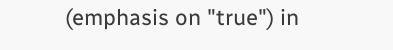(emphasis on "true") in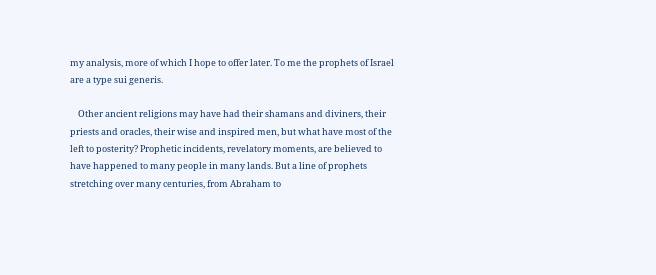my analysis, more of which I hope to offer later. To me the prophets of Israel are a type sui generis.

    Other ancient religions may have had their shamans and diviners, their priests and oracles, their wise and inspired men, but what have most of the left to posterity? Prophetic incidents, revelatory moments, are believed to have happened to many people in many lands. But a line of prophets stretching over many centuries, from Abraham to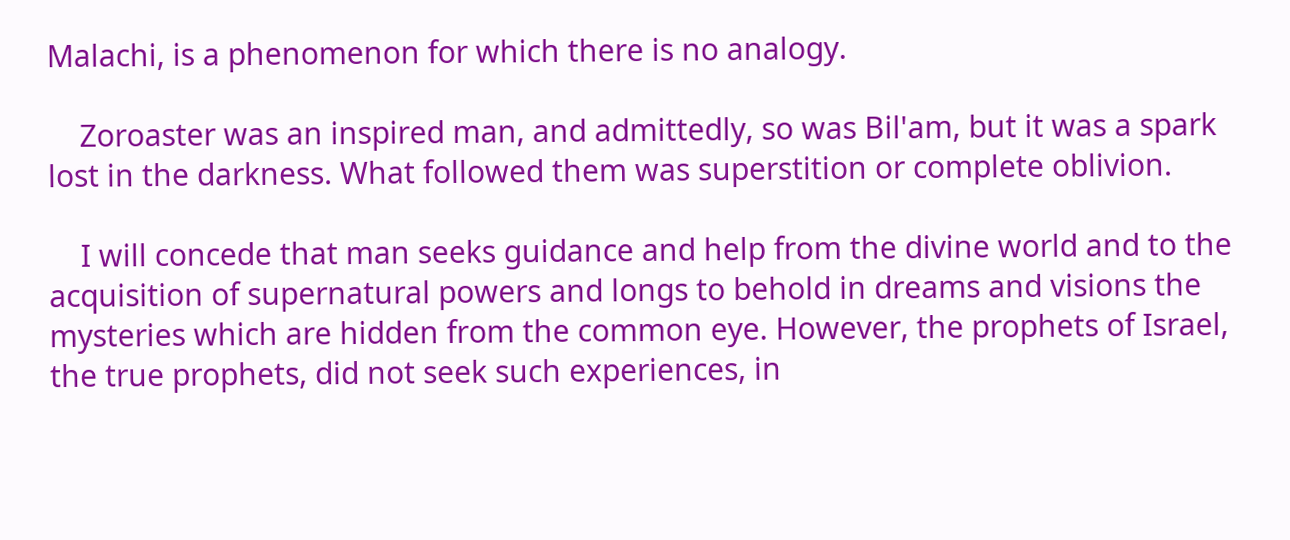Malachi, is a phenomenon for which there is no analogy.

    Zoroaster was an inspired man, and admittedly, so was Bil'am, but it was a spark lost in the darkness. What followed them was superstition or complete oblivion.

    I will concede that man seeks guidance and help from the divine world and to the acquisition of supernatural powers and longs to behold in dreams and visions the mysteries which are hidden from the common eye. However, the prophets of Israel, the true prophets, did not seek such experiences, in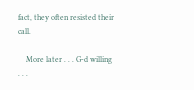fact, they often resisted their call.

    More later . . . G-d willing . . .